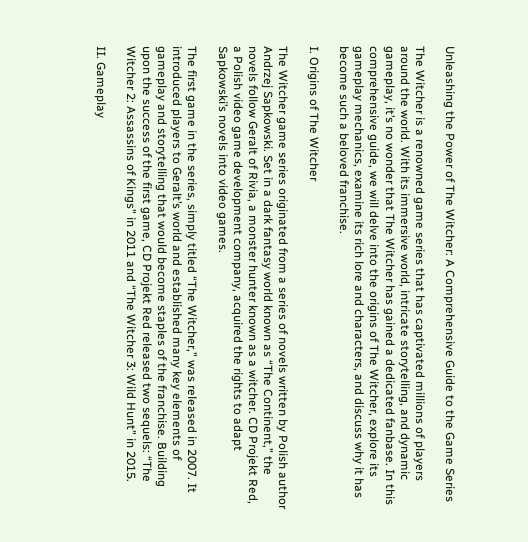Unleashing the Power of The Witcher: A Comprehensive Guide to the Game Series

The Witcher is a renowned game series that has captivated millions of players around the world. With its immersive world, intricate storytelling, and dynamic gameplay, it’s no wonder that The Witcher has gained a dedicated fanbase. In this comprehensive guide, we will delve into the origins of The Witcher, explore its gameplay mechanics, examine its rich lore and characters, and discuss why it has become such a beloved franchise.

I. Origins of The Witcher

The Witcher game series originated from a series of novels written by Polish author Andrzej Sapkowski. Set in a dark fantasy world known as “The Continent,” the novels follow Geralt of Rivia, a monster hunter known as a witcher. CD Projekt Red, a Polish video game development company, acquired the rights to adapt Sapkowski’s novels into video games.

The first game in the series, simply titled “The Witcher,” was released in 2007. It introduced players to Geralt’s world and established many key elements of gameplay and storytelling that would become staples of the franchise. Building upon the success of the first game, CD Projekt Red released two sequels: “The Witcher 2: Assassins of Kings” in 2011 and “The Witcher 3: Wild Hunt” in 2015.

II. Gameplay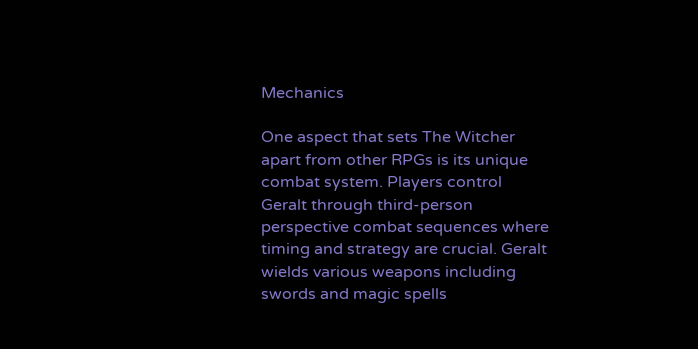Mechanics

One aspect that sets The Witcher apart from other RPGs is its unique combat system. Players control Geralt through third-person perspective combat sequences where timing and strategy are crucial. Geralt wields various weapons including swords and magic spells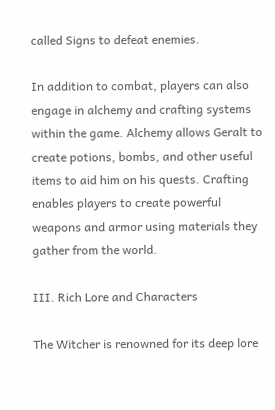called Signs to defeat enemies.

In addition to combat, players can also engage in alchemy and crafting systems within the game. Alchemy allows Geralt to create potions, bombs, and other useful items to aid him on his quests. Crafting enables players to create powerful weapons and armor using materials they gather from the world.

III. Rich Lore and Characters

The Witcher is renowned for its deep lore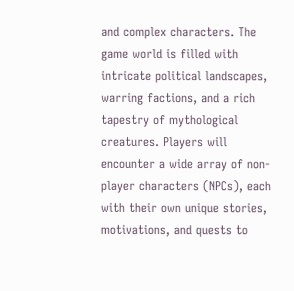and complex characters. The game world is filled with intricate political landscapes, warring factions, and a rich tapestry of mythological creatures. Players will encounter a wide array of non-player characters (NPCs), each with their own unique stories, motivations, and quests to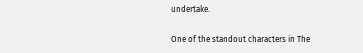undertake.

One of the standout characters in The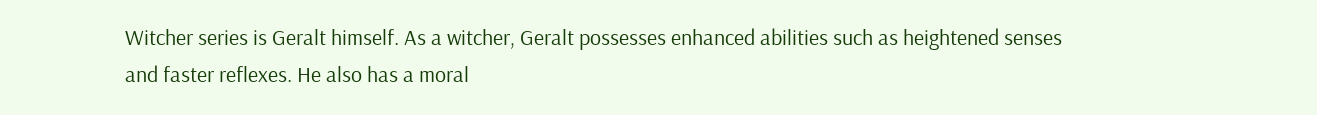Witcher series is Geralt himself. As a witcher, Geralt possesses enhanced abilities such as heightened senses and faster reflexes. He also has a moral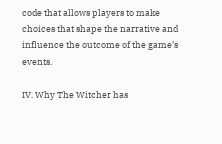code that allows players to make choices that shape the narrative and influence the outcome of the game’s events.

IV. Why The Witcher has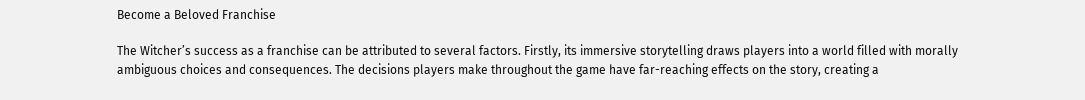Become a Beloved Franchise

The Witcher’s success as a franchise can be attributed to several factors. Firstly, its immersive storytelling draws players into a world filled with morally ambiguous choices and consequences. The decisions players make throughout the game have far-reaching effects on the story, creating a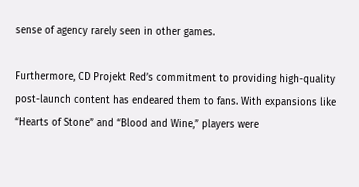sense of agency rarely seen in other games.

Furthermore, CD Projekt Red’s commitment to providing high-quality post-launch content has endeared them to fans. With expansions like “Hearts of Stone” and “Blood and Wine,” players were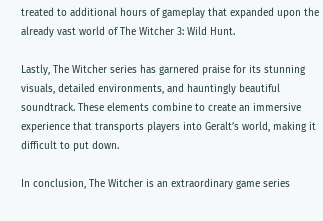treated to additional hours of gameplay that expanded upon the already vast world of The Witcher 3: Wild Hunt.

Lastly, The Witcher series has garnered praise for its stunning visuals, detailed environments, and hauntingly beautiful soundtrack. These elements combine to create an immersive experience that transports players into Geralt’s world, making it difficult to put down.

In conclusion, The Witcher is an extraordinary game series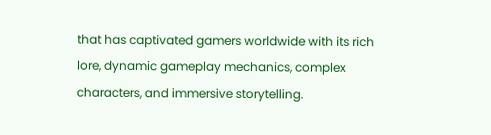that has captivated gamers worldwide with its rich lore, dynamic gameplay mechanics, complex characters, and immersive storytelling.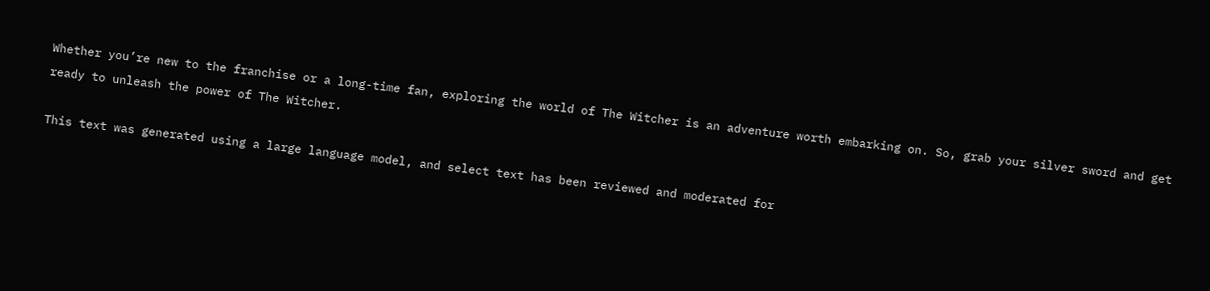Whether you’re new to the franchise or a long-time fan, exploring the world of The Witcher is an adventure worth embarking on. So, grab your silver sword and get ready to unleash the power of The Witcher.

This text was generated using a large language model, and select text has been reviewed and moderated for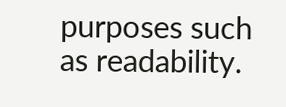purposes such as readability.